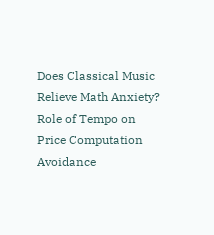Does Classical Music Relieve Math Anxiety? Role of Tempo on Price Computation Avoidance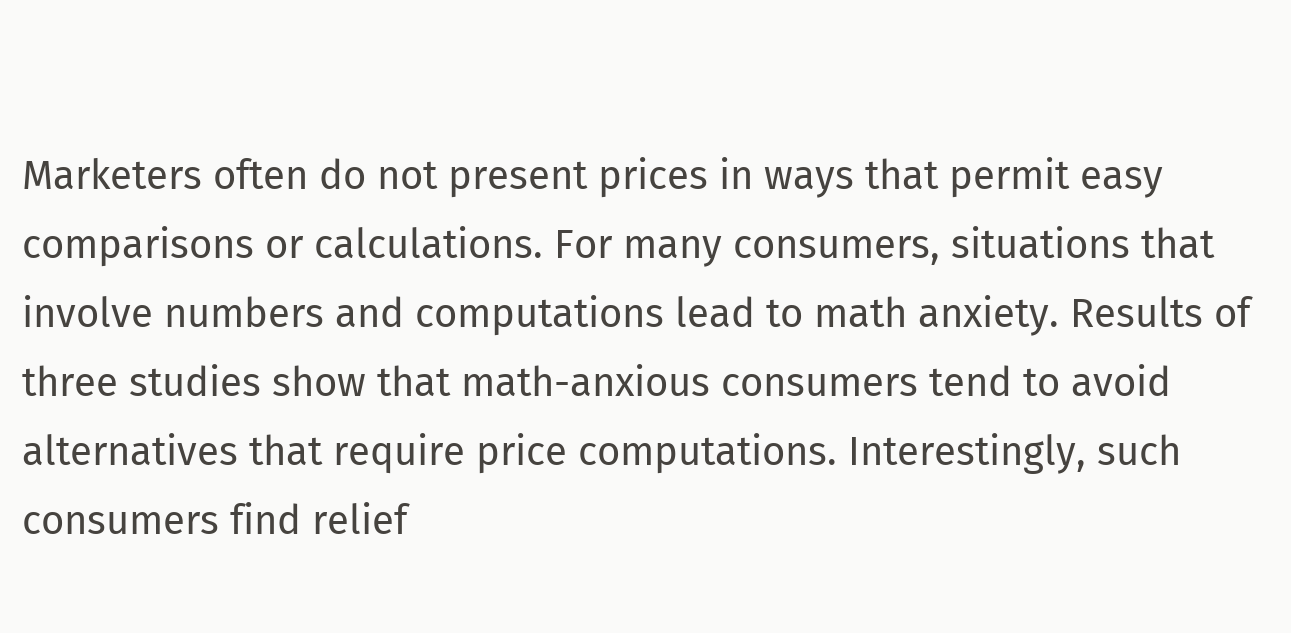Marketers often do not present prices in ways that permit easy comparisons or calculations. For many consumers, situations that involve numbers and computations lead to math anxiety. Results of three studies show that math-anxious consumers tend to avoid alternatives that require price computations. Interestingly, such consumers find relief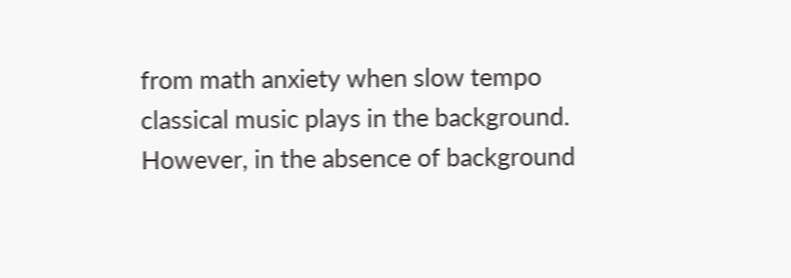from math anxiety when slow tempo classical music plays in the background. However, in the absence of background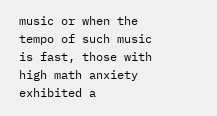music or when the tempo of such music is fast, those with high math anxiety exhibited a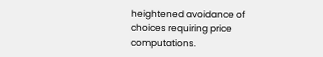heightened avoidance of choices requiring price computations.